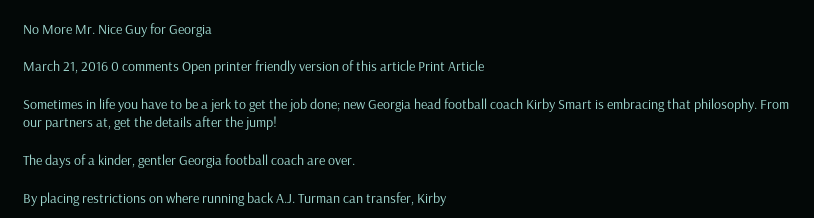No More Mr. Nice Guy for Georgia

March 21, 2016 0 comments Open printer friendly version of this article Print Article

Sometimes in life you have to be a jerk to get the job done; new Georgia head football coach Kirby Smart is embracing that philosophy. From our partners at, get the details after the jump!

The days of a kinder, gentler Georgia football coach are over.

By placing restrictions on where running back A.J. Turman can transfer, Kirby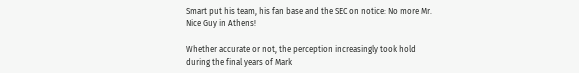Smart put his team, his fan base and the SEC on notice: No more Mr. Nice Guy in Athens!

Whether accurate or not, the perception increasingly took hold during the final years of Mark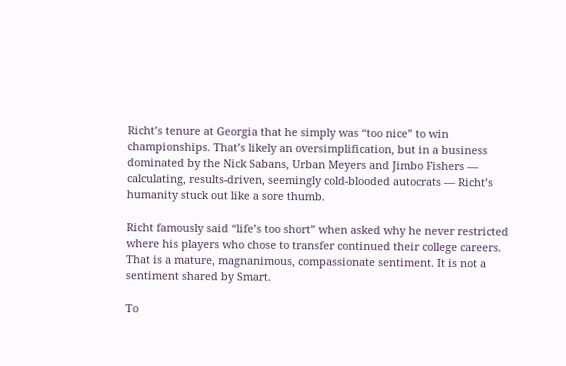Richt’s tenure at Georgia that he simply was “too nice” to win championships. That’s likely an oversimplification, but in a business dominated by the Nick Sabans, Urban Meyers and Jimbo Fishers — calculating, results-driven, seemingly cold-blooded autocrats — Richt’s humanity stuck out like a sore thumb.

Richt famously said “life’s too short” when asked why he never restricted where his players who chose to transfer continued their college careers. That is a mature, magnanimous, compassionate sentiment. It is not a sentiment shared by Smart.

To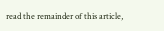read the remainder of this article,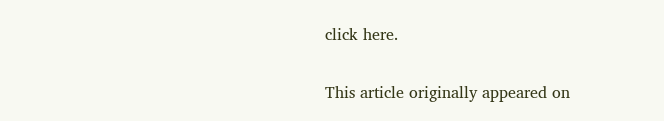click here.

This article originally appeared on